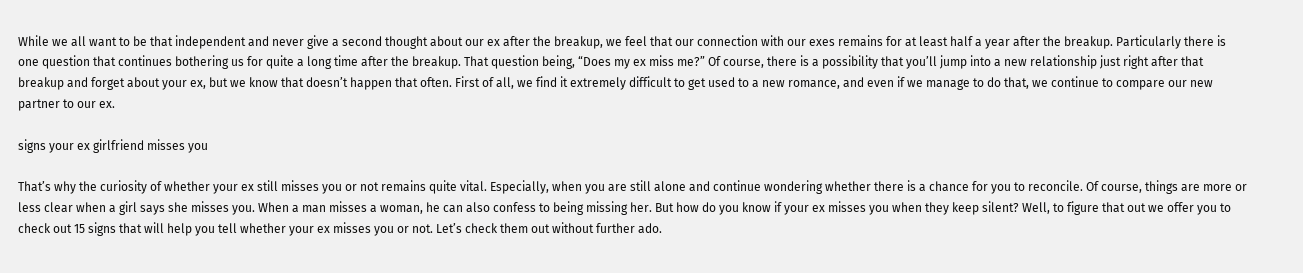While we all want to be that independent and never give a second thought about our ex after the breakup, we feel that our connection with our exes remains for at least half a year after the breakup. Particularly there is one question that continues bothering us for quite a long time after the breakup. That question being, “Does my ex miss me?” Of course, there is a possibility that you’ll jump into a new relationship just right after that breakup and forget about your ex, but we know that doesn’t happen that often. First of all, we find it extremely difficult to get used to a new romance, and even if we manage to do that, we continue to compare our new partner to our ex.

signs your ex girlfriend misses you

That’s why the curiosity of whether your ex still misses you or not remains quite vital. Especially, when you are still alone and continue wondering whether there is a chance for you to reconcile. Of course, things are more or less clear when a girl says she misses you. When a man misses a woman, he can also confess to being missing her. But how do you know if your ex misses you when they keep silent? Well, to figure that out we offer you to check out 15 signs that will help you tell whether your ex misses you or not. Let’s check them out without further ado.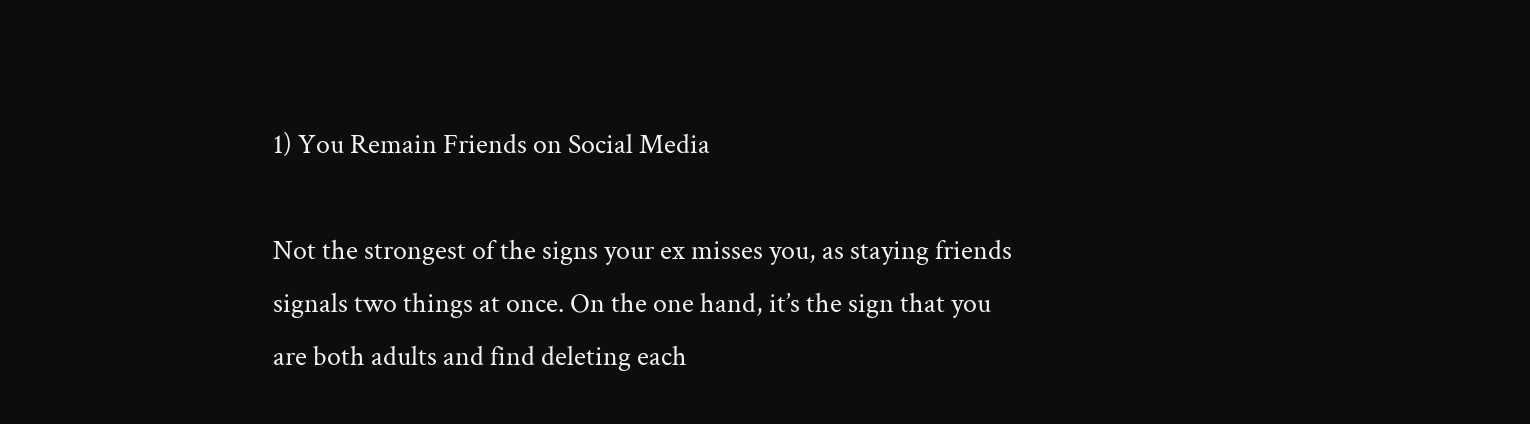1) You Remain Friends on Social Media

Not the strongest of the signs your ex misses you, as staying friends signals two things at once. On the one hand, it’s the sign that you are both adults and find deleting each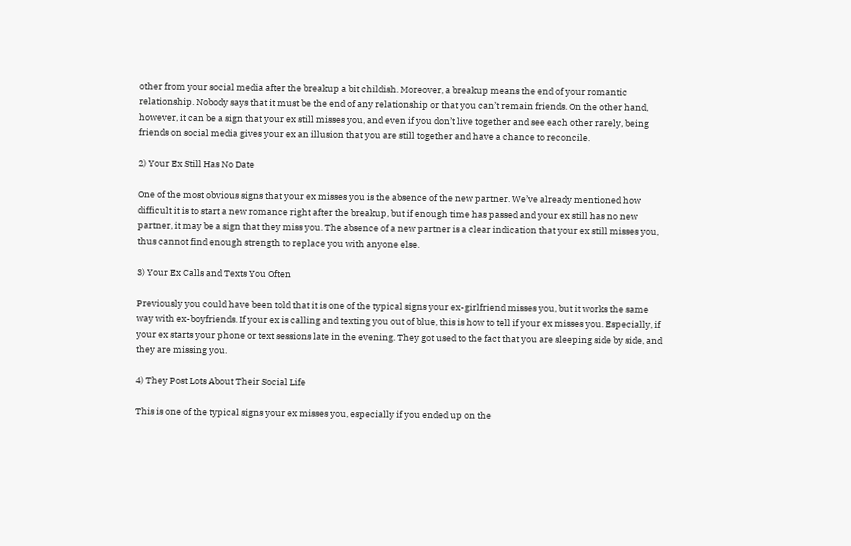other from your social media after the breakup a bit childish. Moreover, a breakup means the end of your romantic relationship. Nobody says that it must be the end of any relationship or that you can’t remain friends. On the other hand, however, it can be a sign that your ex still misses you, and even if you don’t live together and see each other rarely, being friends on social media gives your ex an illusion that you are still together and have a chance to reconcile.

2) Your Ex Still Has No Date

One of the most obvious signs that your ex misses you is the absence of the new partner. We’ve already mentioned how difficult it is to start a new romance right after the breakup, but if enough time has passed and your ex still has no new partner, it may be a sign that they miss you. The absence of a new partner is a clear indication that your ex still misses you, thus cannot find enough strength to replace you with anyone else.

3) Your Ex Calls and Texts You Often

Previously you could have been told that it is one of the typical signs your ex-girlfriend misses you, but it works the same way with ex-boyfriends. If your ex is calling and texting you out of blue, this is how to tell if your ex misses you. Especially, if your ex starts your phone or text sessions late in the evening. They got used to the fact that you are sleeping side by side, and they are missing you.

4) They Post Lots About Their Social Life

This is one of the typical signs your ex misses you, especially if you ended up on the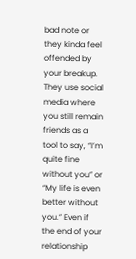bad note or they kinda feel offended by your breakup. They use social media where you still remain friends as a tool to say, “I’m quite fine without you” or “My life is even better without you.” Even if the end of your relationship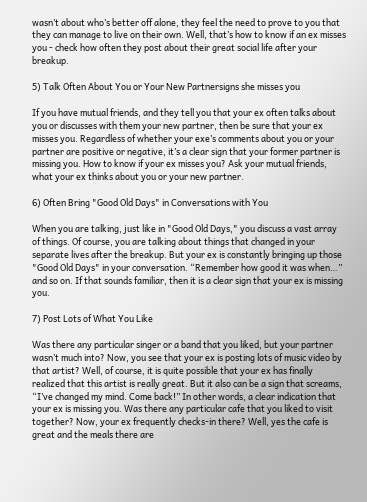wasn’t about who’s better off alone, they feel the need to prove to you that they can manage to live on their own. Well, that’s how to know if an ex misses you - check how often they post about their great social life after your breakup.

5) Talk Often About You or Your New Partnersigns she misses you

If you have mutual friends, and they tell you that your ex often talks about you or discusses with them your new partner, then be sure that your ex misses you. Regardless of whether your exe’s comments about you or your partner are positive or negative, it’s a clear sign that your former partner is missing you. How to know if your ex misses you? Ask your mutual friends, what your ex thinks about you or your new partner.

6) Often Bring "Good Old Days" in Conversations with You

When you are talking, just like in "Good Old Days," you discuss a vast array of things. Of course, you are talking about things that changed in your separate lives after the breakup. But your ex is constantly bringing up those "Good Old Days" in your conversation. “Remember how good it was when…” and so on. If that sounds familiar, then it is a clear sign that your ex is missing you.

7) Post Lots of What You Like

Was there any particular singer or a band that you liked, but your partner wasn’t much into? Now, you see that your ex is posting lots of music video by that artist? Well, of course, it is quite possible that your ex has finally realized that this artist is really great. But it also can be a sign that screams, “I’ve changed my mind. Come back!” In other words, a clear indication that your ex is missing you. Was there any particular cafe that you liked to visit together? Now, your ex frequently checks-in there? Well, yes the cafe is great and the meals there are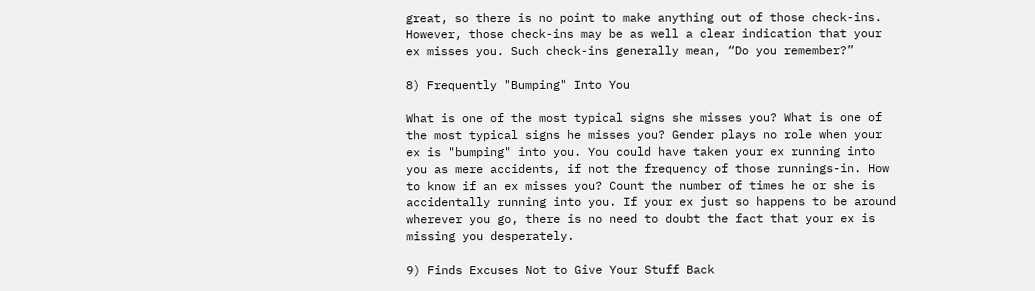great, so there is no point to make anything out of those check-ins. However, those check-ins may be as well a clear indication that your ex misses you. Such check-ins generally mean, “Do you remember?”

8) Frequently "Bumping" Into You

What is one of the most typical signs she misses you? What is one of the most typical signs he misses you? Gender plays no role when your ex is "bumping" into you. You could have taken your ex running into you as mere accidents, if not the frequency of those runnings-in. How to know if an ex misses you? Count the number of times he or she is accidentally running into you. If your ex just so happens to be around wherever you go, there is no need to doubt the fact that your ex is missing you desperately.

9) Finds Excuses Not to Give Your Stuff Back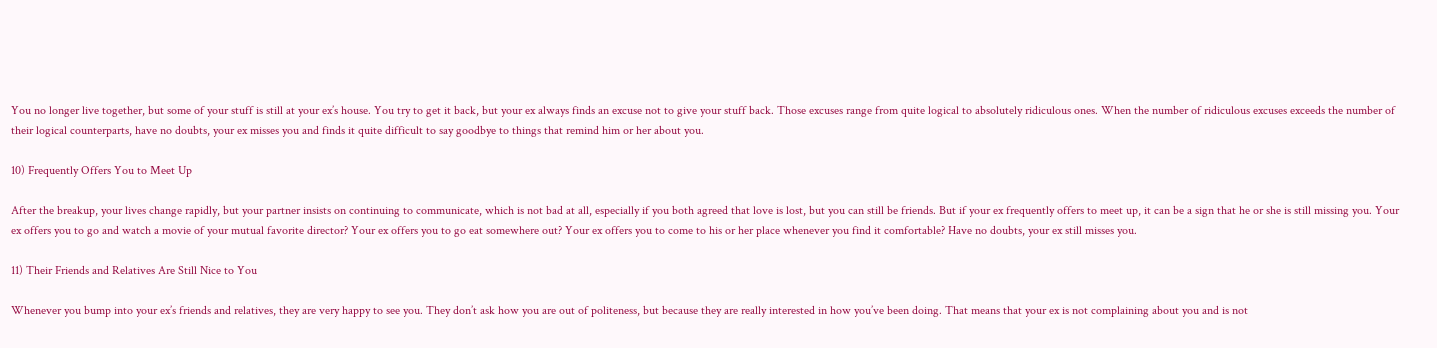You no longer live together, but some of your stuff is still at your ex’s house. You try to get it back, but your ex always finds an excuse not to give your stuff back. Those excuses range from quite logical to absolutely ridiculous ones. When the number of ridiculous excuses exceeds the number of their logical counterparts, have no doubts, your ex misses you and finds it quite difficult to say goodbye to things that remind him or her about you.

10) Frequently Offers You to Meet Up

After the breakup, your lives change rapidly, but your partner insists on continuing to communicate, which is not bad at all, especially if you both agreed that love is lost, but you can still be friends. But if your ex frequently offers to meet up, it can be a sign that he or she is still missing you. Your ex offers you to go and watch a movie of your mutual favorite director? Your ex offers you to go eat somewhere out? Your ex offers you to come to his or her place whenever you find it comfortable? Have no doubts, your ex still misses you.

11) Their Friends and Relatives Are Still Nice to You

Whenever you bump into your ex’s friends and relatives, they are very happy to see you. They don’t ask how you are out of politeness, but because they are really interested in how you’ve been doing. That means that your ex is not complaining about you and is not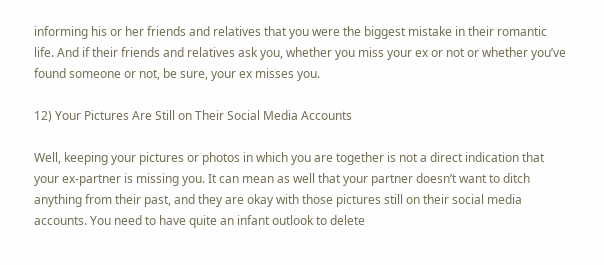informing his or her friends and relatives that you were the biggest mistake in their romantic life. And if their friends and relatives ask you, whether you miss your ex or not or whether you’ve found someone or not, be sure, your ex misses you.

12) Your Pictures Are Still on Their Social Media Accounts

Well, keeping your pictures or photos in which you are together is not a direct indication that your ex-partner is missing you. It can mean as well that your partner doesn’t want to ditch anything from their past, and they are okay with those pictures still on their social media accounts. You need to have quite an infant outlook to delete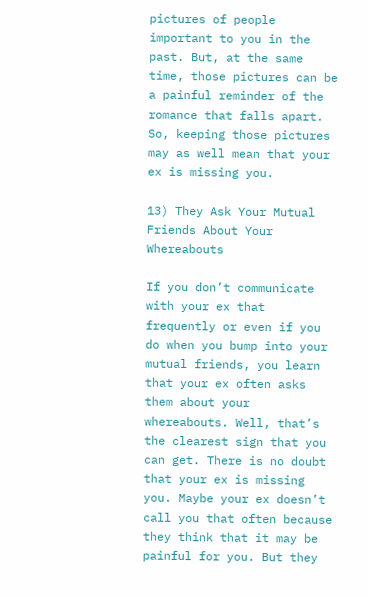pictures of people important to you in the past. But, at the same time, those pictures can be a painful reminder of the romance that falls apart. So, keeping those pictures may as well mean that your ex is missing you.

13) They Ask Your Mutual Friends About Your Whereabouts

If you don’t communicate with your ex that frequently or even if you do when you bump into your mutual friends, you learn that your ex often asks them about your whereabouts. Well, that’s the clearest sign that you can get. There is no doubt that your ex is missing you. Maybe your ex doesn’t call you that often because they think that it may be painful for you. But they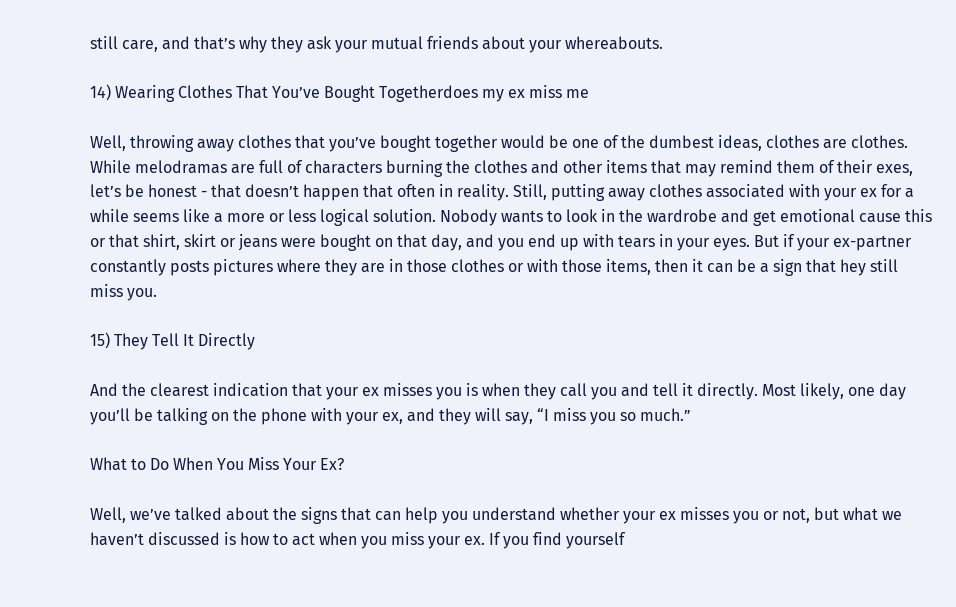still care, and that’s why they ask your mutual friends about your whereabouts.

14) Wearing Clothes That You’ve Bought Togetherdoes my ex miss me

Well, throwing away clothes that you’ve bought together would be one of the dumbest ideas, clothes are clothes. While melodramas are full of characters burning the clothes and other items that may remind them of their exes, let’s be honest - that doesn’t happen that often in reality. Still, putting away clothes associated with your ex for a while seems like a more or less logical solution. Nobody wants to look in the wardrobe and get emotional cause this or that shirt, skirt or jeans were bought on that day, and you end up with tears in your eyes. But if your ex-partner constantly posts pictures where they are in those clothes or with those items, then it can be a sign that hey still miss you.

15) They Tell It Directly

And the clearest indication that your ex misses you is when they call you and tell it directly. Most likely, one day you’ll be talking on the phone with your ex, and they will say, “I miss you so much.”

What to Do When You Miss Your Ex?

Well, we’ve talked about the signs that can help you understand whether your ex misses you or not, but what we haven’t discussed is how to act when you miss your ex. If you find yourself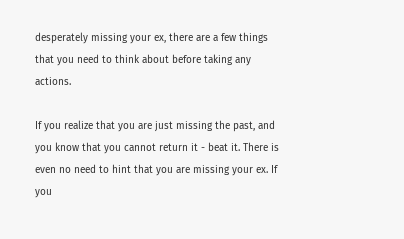desperately missing your ex, there are a few things that you need to think about before taking any actions.

If you realize that you are just missing the past, and you know that you cannot return it - beat it. There is even no need to hint that you are missing your ex. If you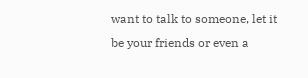want to talk to someone, let it be your friends or even a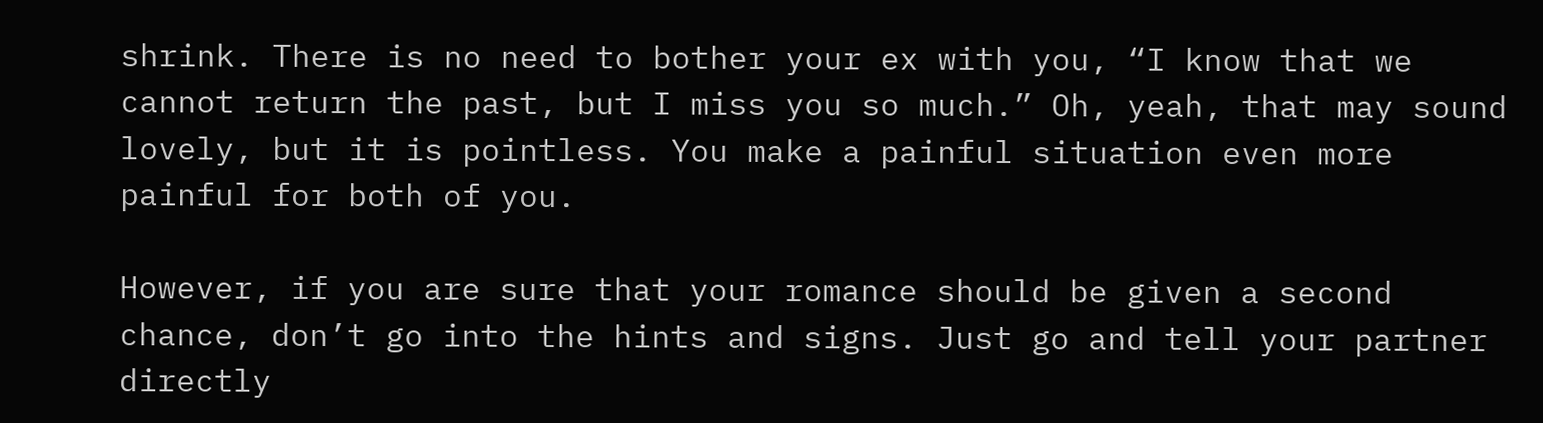shrink. There is no need to bother your ex with you, “I know that we cannot return the past, but I miss you so much.” Oh, yeah, that may sound lovely, but it is pointless. You make a painful situation even more painful for both of you.

However, if you are sure that your romance should be given a second chance, don’t go into the hints and signs. Just go and tell your partner directly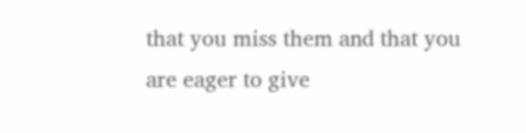that you miss them and that you are eager to give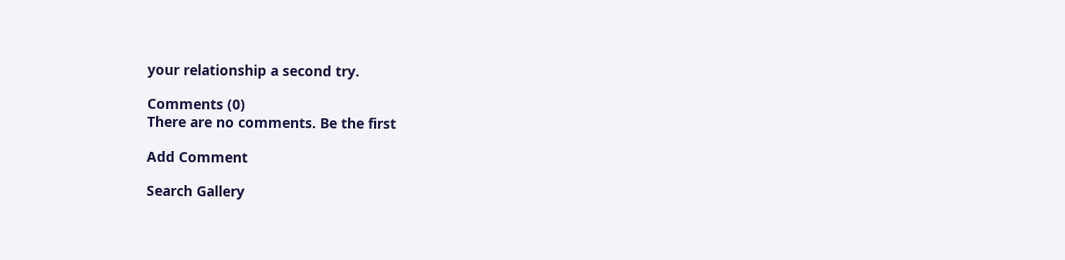your relationship a second try.

Comments (0)
There are no comments. Be the first

Add Comment

Search Gallery